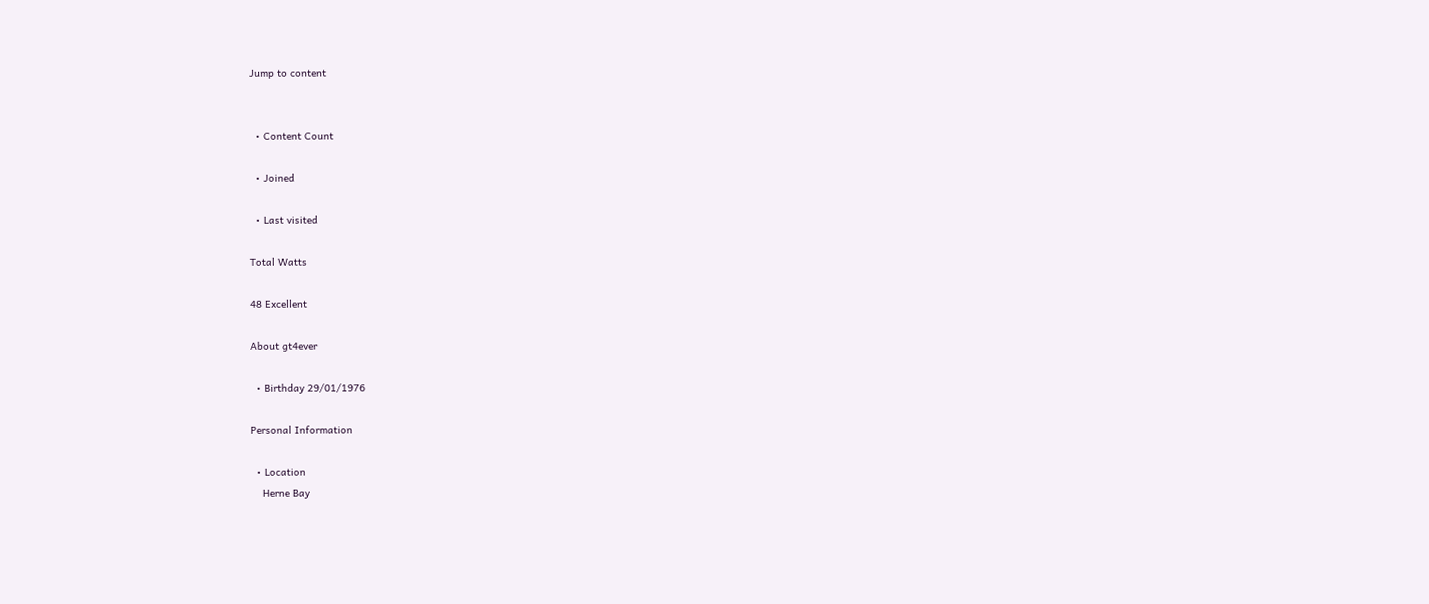Jump to content


  • Content Count

  • Joined

  • Last visited

Total Watts

48 Excellent

About gt4ever

  • Birthday 29/01/1976

Personal Information

  • Location
    Herne Bay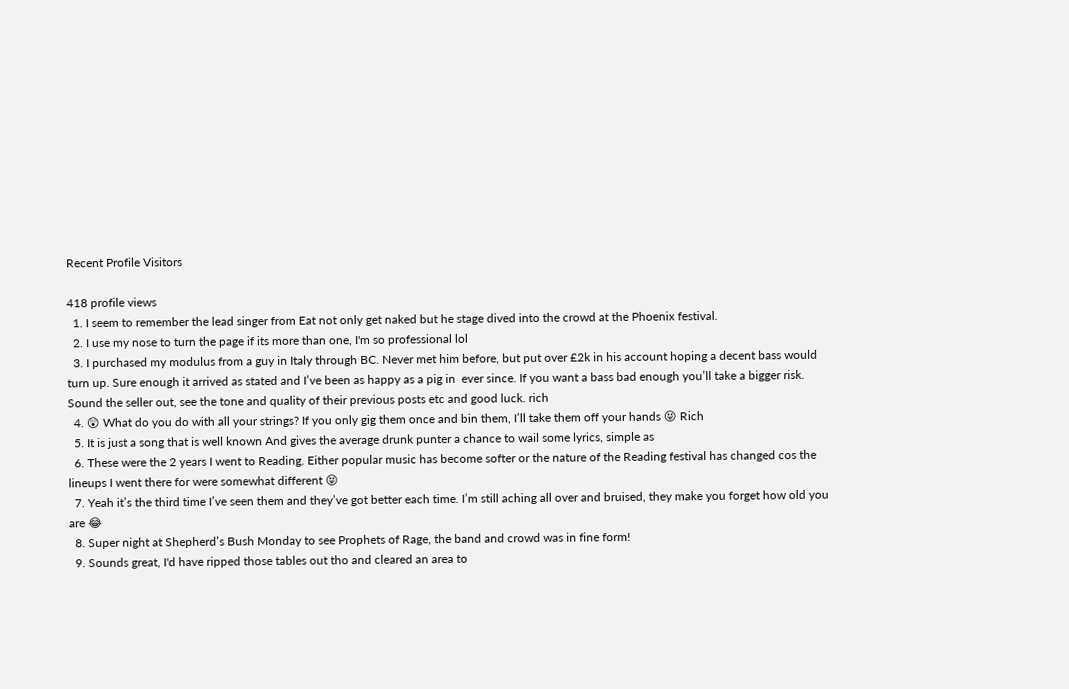Recent Profile Visitors

418 profile views
  1. I seem to remember the lead singer from Eat not only get naked but he stage dived into the crowd at the Phoenix festival.
  2. I use my nose to turn the page if its more than one, I'm so professional lol
  3. I purchased my modulus from a guy in Italy through BC. Never met him before, but put over £2k in his account hoping a decent bass would turn up. Sure enough it arrived as stated and I’ve been as happy as a pig in  ever since. If you want a bass bad enough you’ll take a bigger risk. Sound the seller out, see the tone and quality of their previous posts etc and good luck. rich
  4. 😲 What do you do with all your strings? If you only gig them once and bin them, I’ll take them off your hands 😝 Rich
  5. It is just a song that is well known And gives the average drunk punter a chance to wail some lyrics, simple as
  6. These were the 2 years I went to Reading. Either popular music has become softer or the nature of the Reading festival has changed cos the lineups I went there for were somewhat different 😝
  7. Yeah it’s the third time I’ve seen them and they’ve got better each time. I’m still aching all over and bruised, they make you forget how old you are 😂
  8. Super night at Shepherd’s Bush Monday to see Prophets of Rage, the band and crowd was in fine form!
  9. Sounds great, I'd have ripped those tables out tho and cleared an area to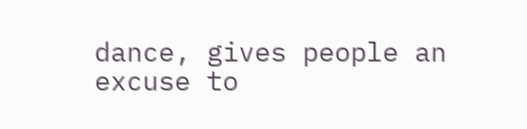dance, gives people an excuse to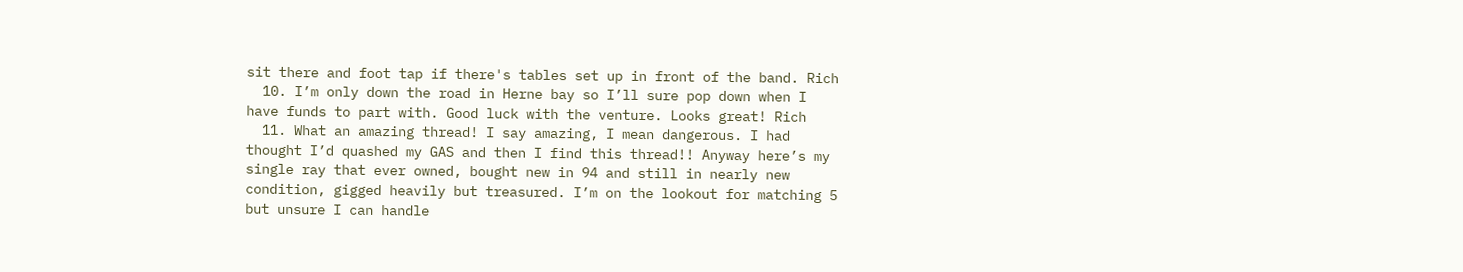sit there and foot tap if there's tables set up in front of the band. Rich
  10. I’m only down the road in Herne bay so I’ll sure pop down when I have funds to part with. Good luck with the venture. Looks great! Rich
  11. What an amazing thread! I say amazing, I mean dangerous. I had thought I’d quashed my GAS and then I find this thread!! Anyway here’s my single ray that ever owned, bought new in 94 and still in nearly new condition, gigged heavily but treasured. I’m on the lookout for matching 5 but unsure I can handle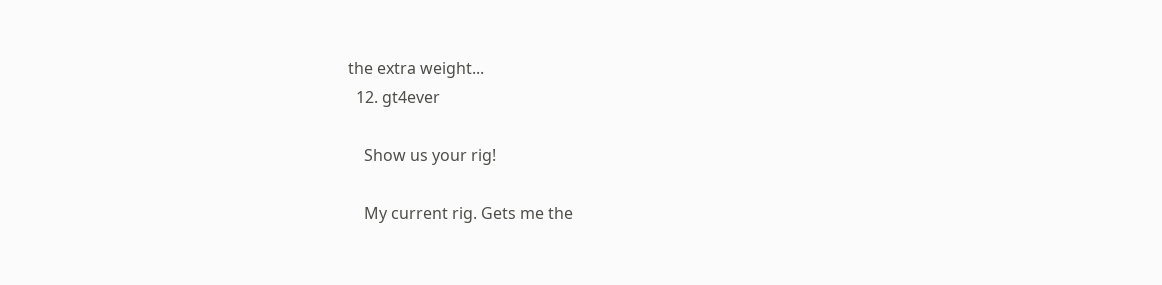the extra weight...
  12. gt4ever

    Show us your rig!

    My current rig. Gets me the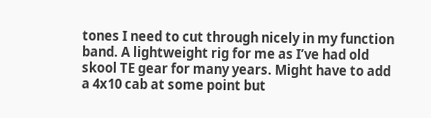tones I need to cut through nicely in my function band. A lightweight rig for me as I’ve had old skool TE gear for many years. Might have to add a 4x10 cab at some point but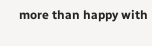more than happy with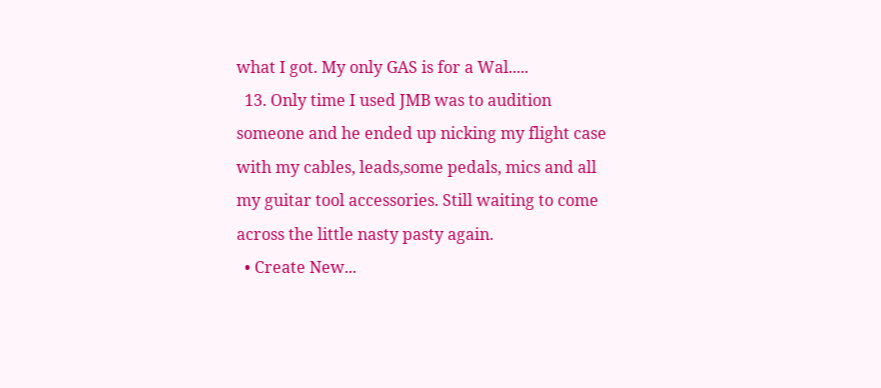what I got. My only GAS is for a Wal.....
  13. Only time I used JMB was to audition someone and he ended up nicking my flight case with my cables, leads,some pedals, mics and all my guitar tool accessories. Still waiting to come across the little nasty pasty again.
  • Create New...